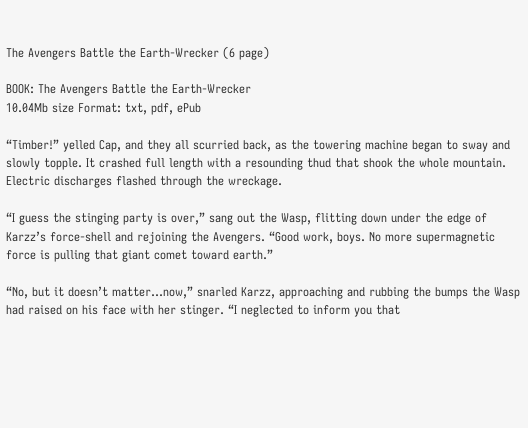The Avengers Battle the Earth-Wrecker (6 page)

BOOK: The Avengers Battle the Earth-Wrecker
10.04Mb size Format: txt, pdf, ePub

“Timber!” yelled Cap, and they all scurried back, as the towering machine began to sway and slowly topple. It crashed full length with a resounding thud that shook the whole mountain. Electric discharges flashed through the wreckage.

“I guess the stinging party is over,” sang out the Wasp, flitting down under the edge of Karzz’s force-shell and rejoining the Avengers. “Good work, boys. No more supermagnetic force is pulling that giant comet toward earth.”

“No, but it doesn’t matter…now,” snarled Karzz, approaching and rubbing the bumps the Wasp had raised on his face with her stinger. “I neglected to inform you that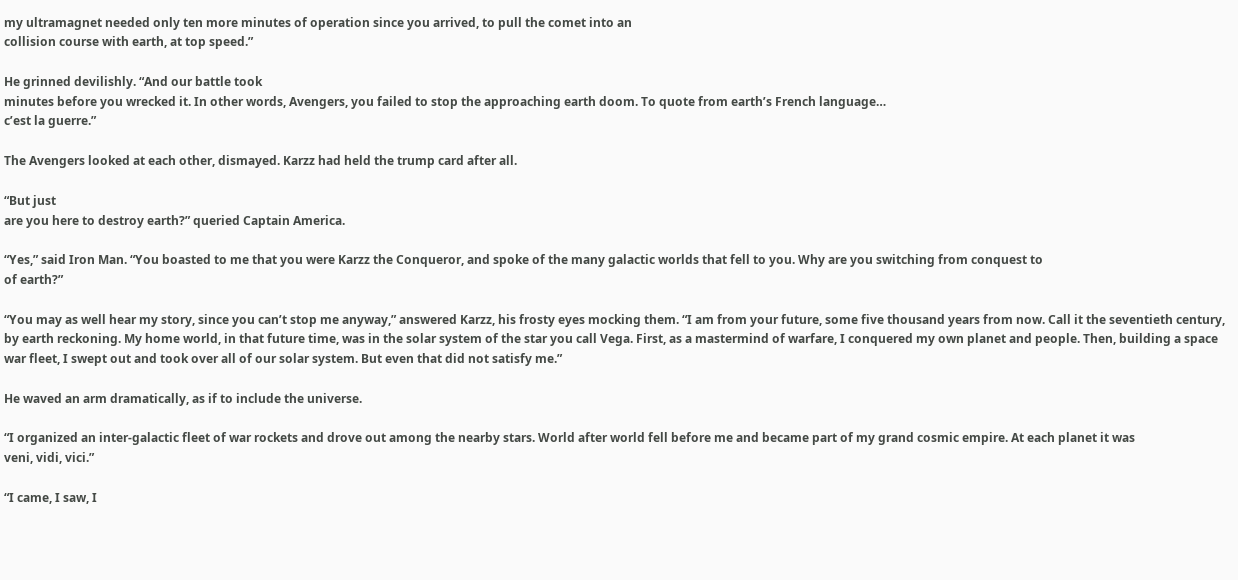my ultramagnet needed only ten more minutes of operation since you arrived, to pull the comet into an
collision course with earth, at top speed.”

He grinned devilishly. “And our battle took
minutes before you wrecked it. In other words, Avengers, you failed to stop the approaching earth doom. To quote from earth’s French language…
c’est la guerre.”

The Avengers looked at each other, dismayed. Karzz had held the trump card after all.

“But just
are you here to destroy earth?” queried Captain America.

“Yes,” said Iron Man. “You boasted to me that you were Karzz the Conqueror, and spoke of the many galactic worlds that fell to you. Why are you switching from conquest to
of earth?”

“You may as well hear my story, since you can’t stop me anyway,” answered Karzz, his frosty eyes mocking them. “I am from your future, some five thousand years from now. Call it the seventieth century, by earth reckoning. My home world, in that future time, was in the solar system of the star you call Vega. First, as a mastermind of warfare, I conquered my own planet and people. Then, building a space war fleet, I swept out and took over all of our solar system. But even that did not satisfy me.”

He waved an arm dramatically, as if to include the universe.

“I organized an inter-galactic fleet of war rockets and drove out among the nearby stars. World after world fell before me and became part of my grand cosmic empire. At each planet it was
veni, vidi, vici.”

“I came, I saw, I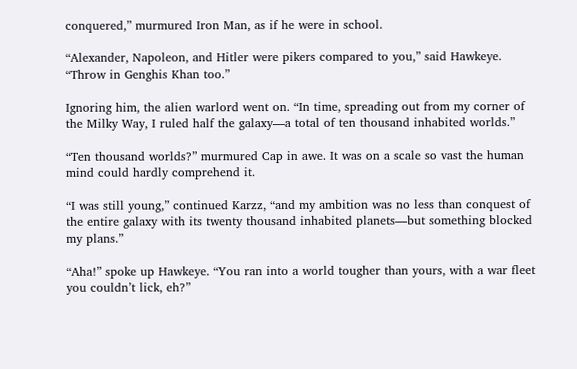conquered,” murmured Iron Man, as if he were in school.

“Alexander, Napoleon, and Hitler were pikers compared to you,” said Hawkeye. “Throw in Genghis Khan too.”

Ignoring him, the alien warlord went on. “In time, spreading out from my corner of the Milky Way, I ruled half the galaxy—a total of ten thousand inhabited worlds.”

“Ten thousand worlds?” murmured Cap in awe. It was on a scale so vast the human mind could hardly comprehend it.

“I was still young,” continued Karzz, “and my ambition was no less than conquest of the entire galaxy with its twenty thousand inhabited planets—but something blocked my plans.”

“Aha!” spoke up Hawkeye. “You ran into a world tougher than yours, with a war fleet you couldn’t lick, eh?”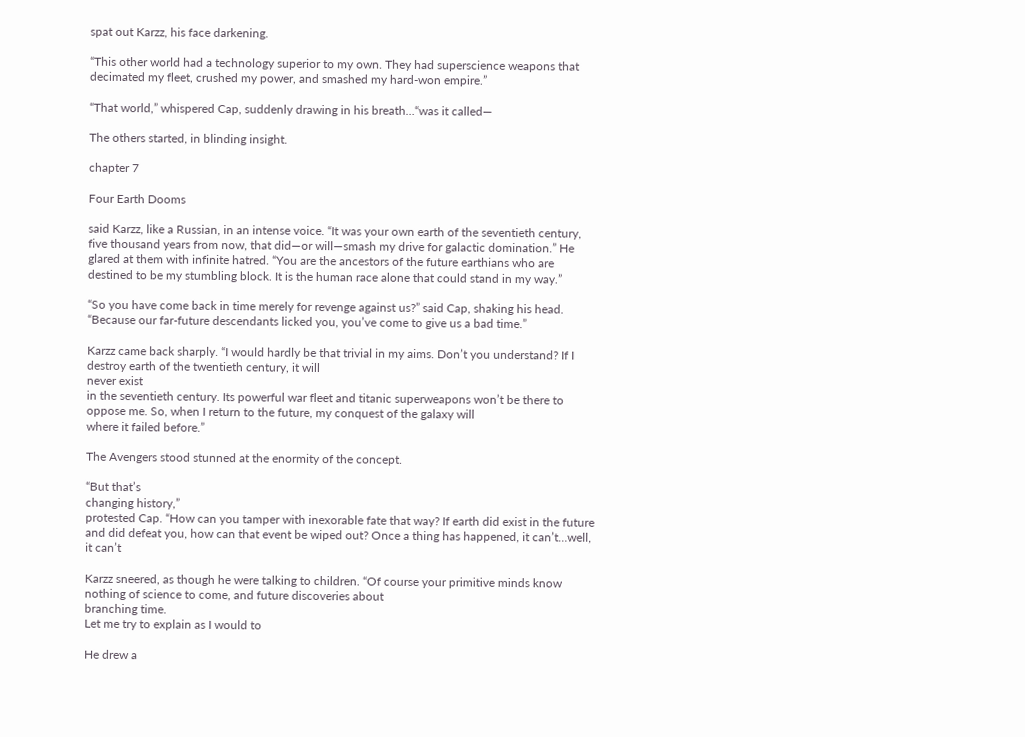spat out Karzz, his face darkening.

“This other world had a technology superior to my own. They had superscience weapons that decimated my fleet, crushed my power, and smashed my hard-won empire.”

“That world,” whispered Cap, suddenly drawing in his breath…“was it called—

The others started, in blinding insight.

chapter 7

Four Earth Dooms

said Karzz, like a Russian, in an intense voice. “It was your own earth of the seventieth century, five thousand years from now, that did—or will—smash my drive for galactic domination.” He glared at them with infinite hatred. “You are the ancestors of the future earthians who are destined to be my stumbling block. It is the human race alone that could stand in my way.”

“So you have come back in time merely for revenge against us?” said Cap, shaking his head. “Because our far-future descendants licked you, you’ve come to give us a bad time.”

Karzz came back sharply. “I would hardly be that trivial in my aims. Don’t you understand? If I destroy earth of the twentieth century, it will
never exist
in the seventieth century. Its powerful war fleet and titanic superweapons won’t be there to oppose me. So, when I return to the future, my conquest of the galaxy will
where it failed before.”

The Avengers stood stunned at the enormity of the concept.

“But that’s
changing history,”
protested Cap. “How can you tamper with inexorable fate that way? If earth did exist in the future and did defeat you, how can that event be wiped out? Once a thing has happened, it can’t…well, it can’t

Karzz sneered, as though he were talking to children. “Of course your primitive minds know nothing of science to come, and future discoveries about
branching time.
Let me try to explain as I would to

He drew a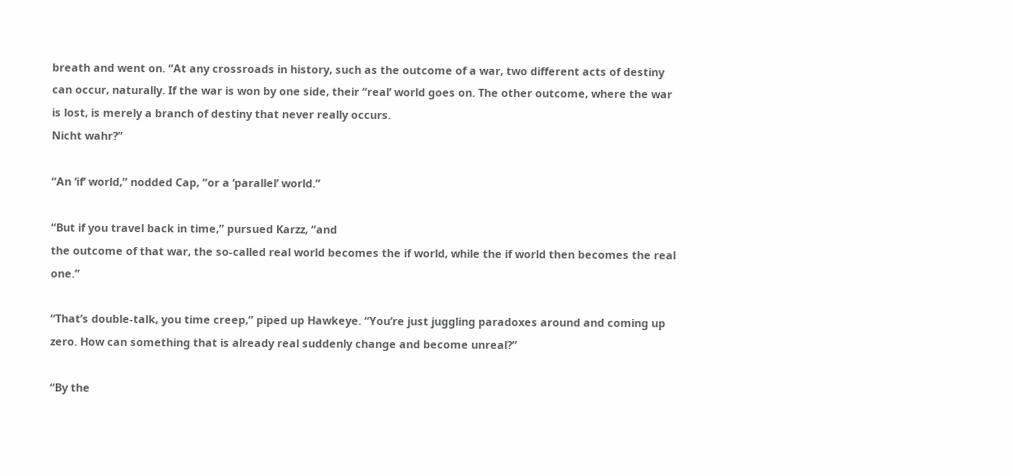breath and went on. “At any crossroads in history, such as the outcome of a war, two different acts of destiny can occur, naturally. If the war is won by one side, their “real’ world goes on. The other outcome, where the war is lost, is merely a branch of destiny that never really occurs.
Nicht wahr?”

“An ‘if’ world,” nodded Cap, “or a ‘parallel’ world.”

“But if you travel back in time,” pursued Karzz, “and
the outcome of that war, the so-called real world becomes the if world, while the if world then becomes the real one.”

“That’s double-talk, you time creep,” piped up Hawkeye. “You’re just juggling paradoxes around and coming up zero. How can something that is already real suddenly change and become unreal?”

“By the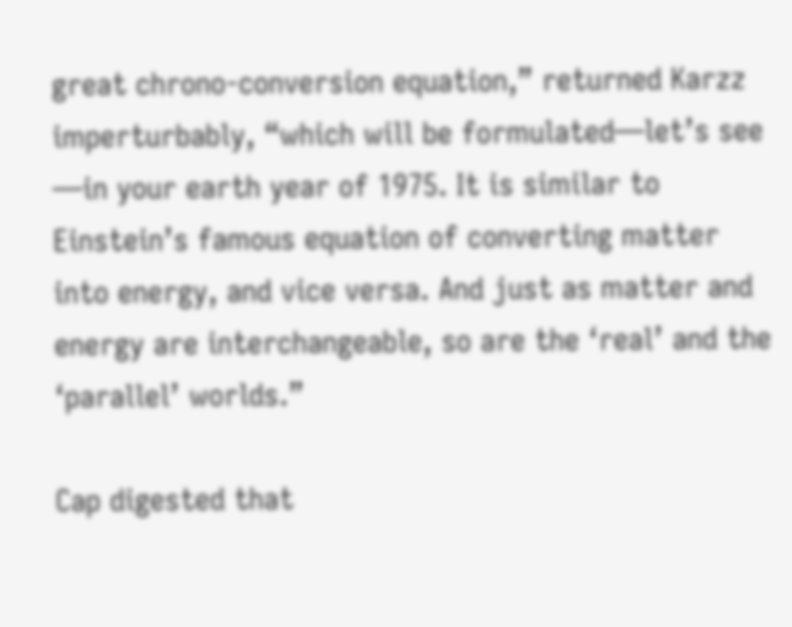great chrono-conversion equation,” returned Karzz imperturbably, “which will be formulated—let’s see —in your earth year of 1975. It is similar to Einstein’s famous equation of converting matter into energy, and vice versa. And just as matter and energy are interchangeable, so are the ‘real’ and the ‘parallel’ worlds.”

Cap digested that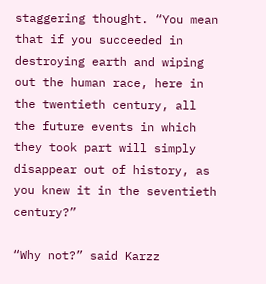staggering thought. “You mean that if you succeeded in destroying earth and wiping out the human race, here in the twentieth century, all the future events in which they took part will simply disappear out of history, as you knew it in the seventieth century?”

“Why not?” said Karzz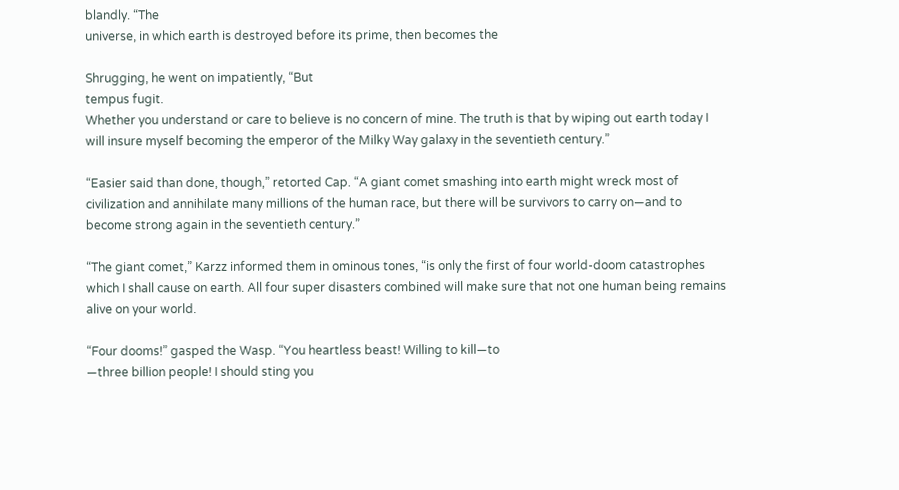blandly. “The
universe, in which earth is destroyed before its prime, then becomes the

Shrugging, he went on impatiently, “But
tempus fugit.
Whether you understand or care to believe is no concern of mine. The truth is that by wiping out earth today I will insure myself becoming the emperor of the Milky Way galaxy in the seventieth century.”

“Easier said than done, though,” retorted Cap. “A giant comet smashing into earth might wreck most of civilization and annihilate many millions of the human race, but there will be survivors to carry on—and to become strong again in the seventieth century.”

“The giant comet,” Karzz informed them in ominous tones, “is only the first of four world-doom catastrophes which I shall cause on earth. All four super disasters combined will make sure that not one human being remains alive on your world.

“Four dooms!” gasped the Wasp. “You heartless beast! Willing to kill—to
—three billion people! I should sting you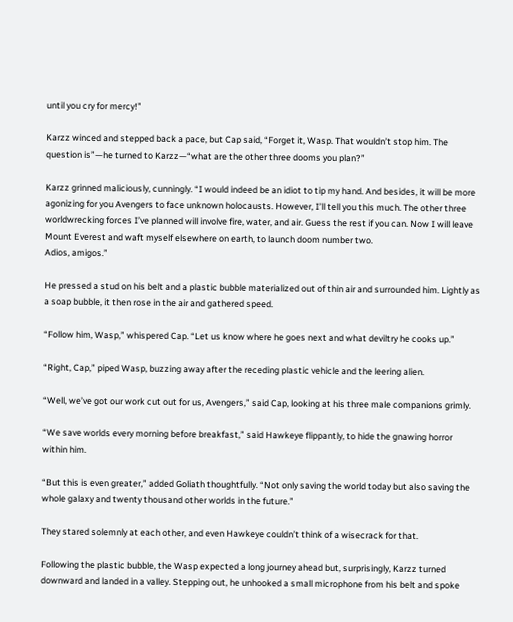until you cry for mercy!”

Karzz winced and stepped back a pace, but Cap said, “Forget it, Wasp. That wouldn’t stop him. The question is”—he turned to Karzz—“what are the other three dooms you plan?”

Karzz grinned maliciously, cunningly. “I would indeed be an idiot to tip my hand. And besides, it will be more agonizing for you Avengers to face unknown holocausts. However, I’ll tell you this much. The other three worldwrecking forces I’ve planned will involve fire, water, and air. Guess the rest if you can. Now I will leave Mount Everest and waft myself elsewhere on earth, to launch doom number two.
Adios, amigos.”

He pressed a stud on his belt and a plastic bubble materialized out of thin air and surrounded him. Lightly as a soap bubble, it then rose in the air and gathered speed.

“Follow him, Wasp,” whispered Cap. “Let us know where he goes next and what deviltry he cooks up.”

“Right, Cap,” piped Wasp, buzzing away after the receding plastic vehicle and the leering alien.

“Well, we’ve got our work cut out for us, Avengers,” said Cap, looking at his three male companions grimly.

“We save worlds every morning before breakfast,” said Hawkeye flippantly, to hide the gnawing horror within him.

“But this is even greater,” added Goliath thoughtfully. “Not only saving the world today but also saving the whole galaxy and twenty thousand other worlds in the future.”

They stared solemnly at each other, and even Hawkeye couldn’t think of a wisecrack for that.

Following the plastic bubble, the Wasp expected a long journey ahead but, surprisingly, Karzz turned downward and landed in a valley. Stepping out, he unhooked a small microphone from his belt and spoke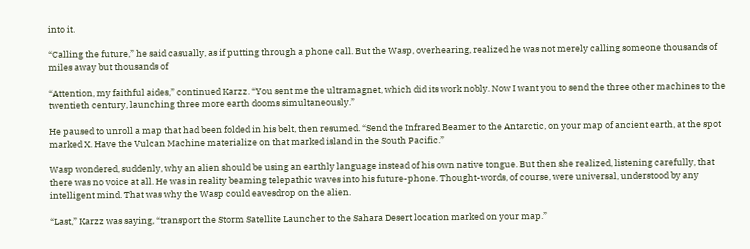into it.

“Calling the future,” he said casually, as if putting through a phone call. But the Wasp, overhearing, realized he was not merely calling someone thousands of miles away but thousands of

“Attention, my faithful aides,” continued Karzz. “You sent me the ultramagnet, which did its work nobly. Now I want you to send the three other machines to the twentieth century, launching three more earth dooms simultaneously.”

He paused to unroll a map that had been folded in his belt, then resumed. “Send the Infrared Beamer to the Antarctic, on your map of ancient earth, at the spot marked X. Have the Vulcan Machine materialize on that marked island in the South Pacific.”

Wasp wondered, suddenly, why an alien should be using an earthly language instead of his own native tongue. But then she realized, listening carefully, that there was no voice at all. He was in reality beaming telepathic waves into his future-phone. Thought-words, of course, were universal, understood by any intelligent mind. That was why the Wasp could eavesdrop on the alien.

“Last,” Karzz was saying, “transport the Storm Satellite Launcher to the Sahara Desert location marked on your map.”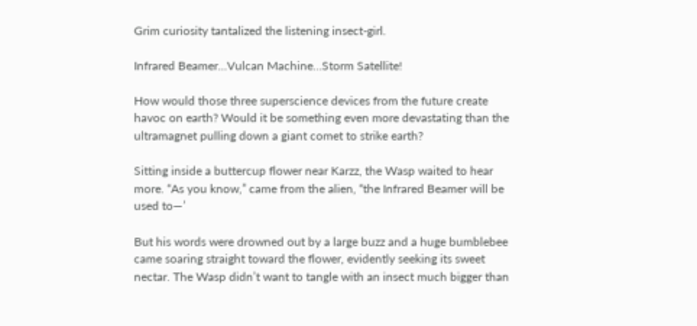Grim curiosity tantalized the listening insect-girl.

Infrared Beamer…Vulcan Machine…Storm Satellite!

How would those three superscience devices from the future create havoc on earth? Would it be something even more devastating than the ultramagnet pulling down a giant comet to strike earth?

Sitting inside a buttercup flower near Karzz, the Wasp waited to hear more. “As you know,” came from the alien, “the Infrared Beamer will be used to—’

But his words were drowned out by a large buzz and a huge bumblebee came soaring straight toward the flower, evidently seeking its sweet nectar. The Wasp didn’t want to tangle with an insect much bigger than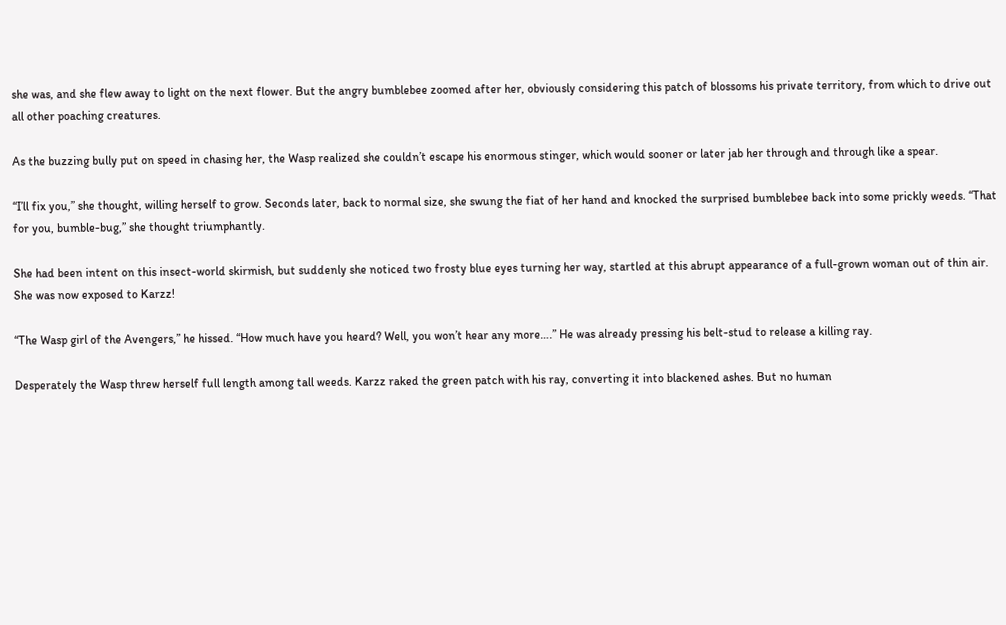she was, and she flew away to light on the next flower. But the angry bumblebee zoomed after her, obviously considering this patch of blossoms his private territory, from which to drive out all other poaching creatures.

As the buzzing bully put on speed in chasing her, the Wasp realized she couldn’t escape his enormous stinger, which would sooner or later jab her through and through like a spear.

“I’ll fix you,” she thought, willing herself to grow. Seconds later, back to normal size, she swung the fiat of her hand and knocked the surprised bumblebee back into some prickly weeds. “That for you, bumble-bug,” she thought triumphantly.

She had been intent on this insect-world skirmish, but suddenly she noticed two frosty blue eyes turning her way, startled at this abrupt appearance of a full-grown woman out of thin air. She was now exposed to Karzz!

“The Wasp girl of the Avengers,” he hissed. “How much have you heard? Well, you won’t hear any more….” He was already pressing his belt-stud to release a killing ray.

Desperately the Wasp threw herself full length among tall weeds. Karzz raked the green patch with his ray, converting it into blackened ashes. But no human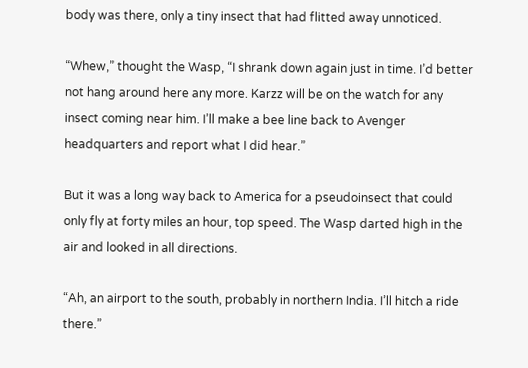body was there, only a tiny insect that had flitted away unnoticed.

“Whew,” thought the Wasp, “I shrank down again just in time. I’d better not hang around here any more. Karzz will be on the watch for any insect coming near him. I’ll make a bee line back to Avenger headquarters and report what I did hear.”

But it was a long way back to America for a pseudoinsect that could only fly at forty miles an hour, top speed. The Wasp darted high in the air and looked in all directions.

“Ah, an airport to the south, probably in northern India. I’ll hitch a ride there.”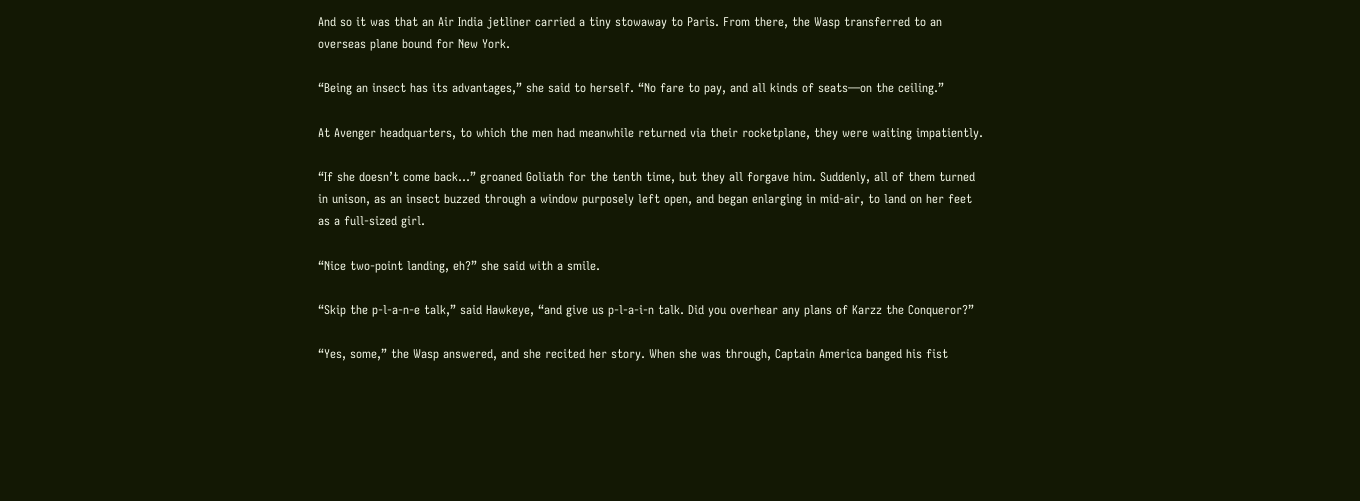And so it was that an Air India jetliner carried a tiny stowaway to Paris. From there, the Wasp transferred to an overseas plane bound for New York.

“Being an insect has its advantages,” she said to herself. “No fare to pay, and all kinds of seats—on the ceiling.”

At Avenger headquarters, to which the men had meanwhile returned via their rocketplane, they were waiting impatiently.

“If she doesn’t come back…” groaned Goliath for the tenth time, but they all forgave him. Suddenly, all of them turned in unison, as an insect buzzed through a window purposely left open, and began enlarging in mid-air, to land on her feet as a full-sized girl.

“Nice two-point landing, eh?” she said with a smile.

“Skip the p-l-a-n-e talk,” said Hawkeye, “and give us p-l-a-i-n talk. Did you overhear any plans of Karzz the Conqueror?”

“Yes, some,” the Wasp answered, and she recited her story. When she was through, Captain America banged his fist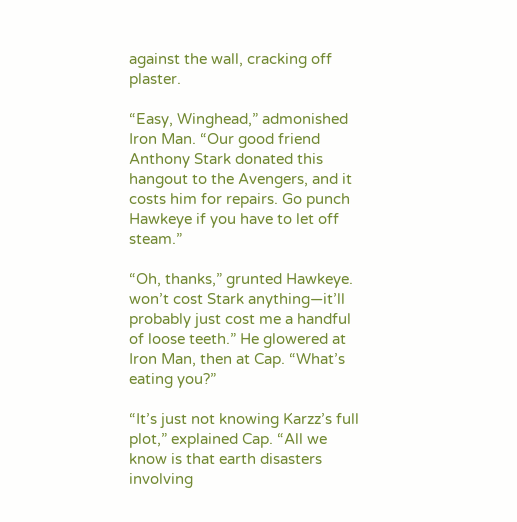against the wall, cracking off plaster.

“Easy, Winghead,” admonished Iron Man. “Our good friend Anthony Stark donated this hangout to the Avengers, and it costs him for repairs. Go punch Hawkeye if you have to let off steam.”

“Oh, thanks,” grunted Hawkeye.
won’t cost Stark anything—it’ll probably just cost me a handful of loose teeth.” He glowered at Iron Man, then at Cap. “What’s eating you?”

“It’s just not knowing Karzz’s full plot,” explained Cap. “All we know is that earth disasters involving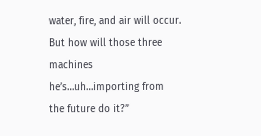water, fire, and air will occur. But how will those three machines he’s…uh…importing from the future do it?”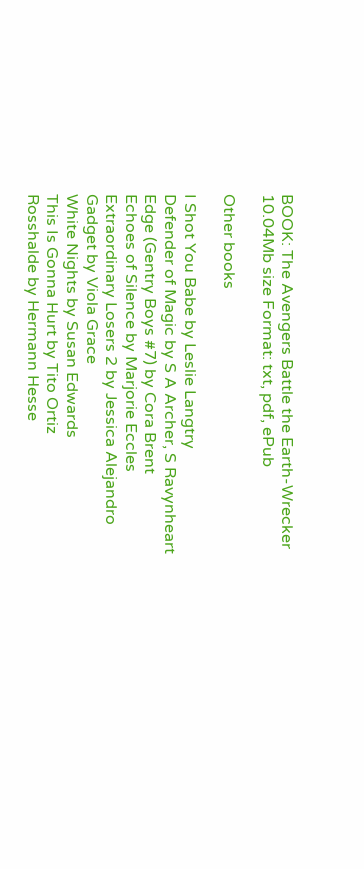BOOK: The Avengers Battle the Earth-Wrecker
10.04Mb size Format: txt, pdf, ePub

Other books

I Shot You Babe by Leslie Langtry
Defender of Magic by S A Archer, S Ravynheart
Edge (Gentry Boys #7) by Cora Brent
Echoes of Silence by Marjorie Eccles
Extraordinary Losers 2 by Jessica Alejandro
Gadget by Viola Grace
White Nights by Susan Edwards
This Is Gonna Hurt by Tito Ortiz
Rosshalde by Hermann Hesse